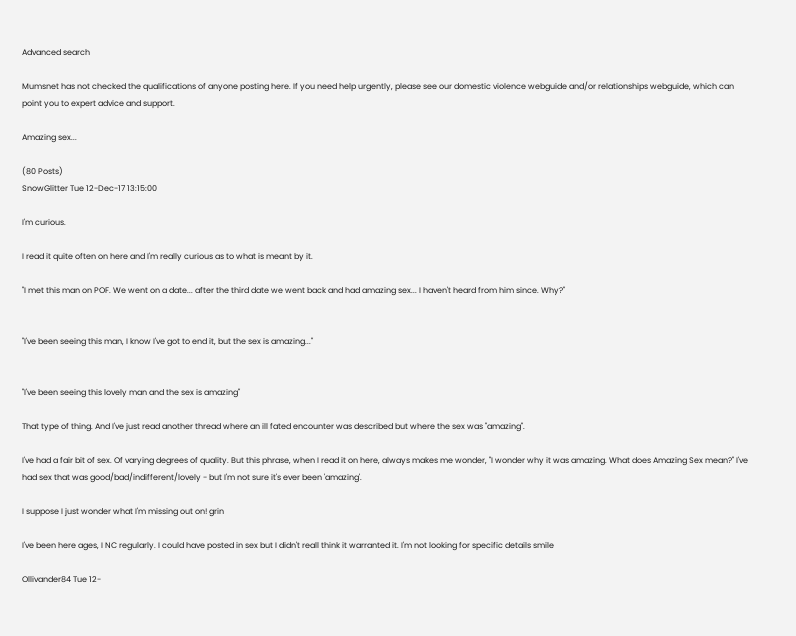Advanced search

Mumsnet has not checked the qualifications of anyone posting here. If you need help urgently, please see our domestic violence webguide and/or relationships webguide, which can point you to expert advice and support.

Amazing sex...

(80 Posts)
SnowGlitter Tue 12-Dec-17 13:15:00

I'm curious.

I read it quite often on here and I'm really curious as to what is meant by it.

"I met this man on POF. We went on a date... after the third date we went back and had amazing sex... I haven't heard from him since. Why?"


"I've been seeing this man, I know I've got to end it, but the sex is amazing..."


"I've been seeing this lovely man and the sex is amazing"

That type of thing. And I've just read another thread where an ill fated encounter was described but where the sex was "amazing".

I've had a fair bit of sex. Of varying degrees of quality. But this phrase, when I read it on here, always makes me wonder, "I wonder why it was amazing. What does Amazing Sex mean?" I've had sex that was good/bad/indifferent/lovely - but I'm not sure it's ever been 'amazing'.

I suppose I just wonder what I'm missing out on! grin

I've been here ages, I NC regularly. I could have posted in sex but I didn't reall think it warranted it. I'm not looking for specific details smile

Ollivander84 Tue 12-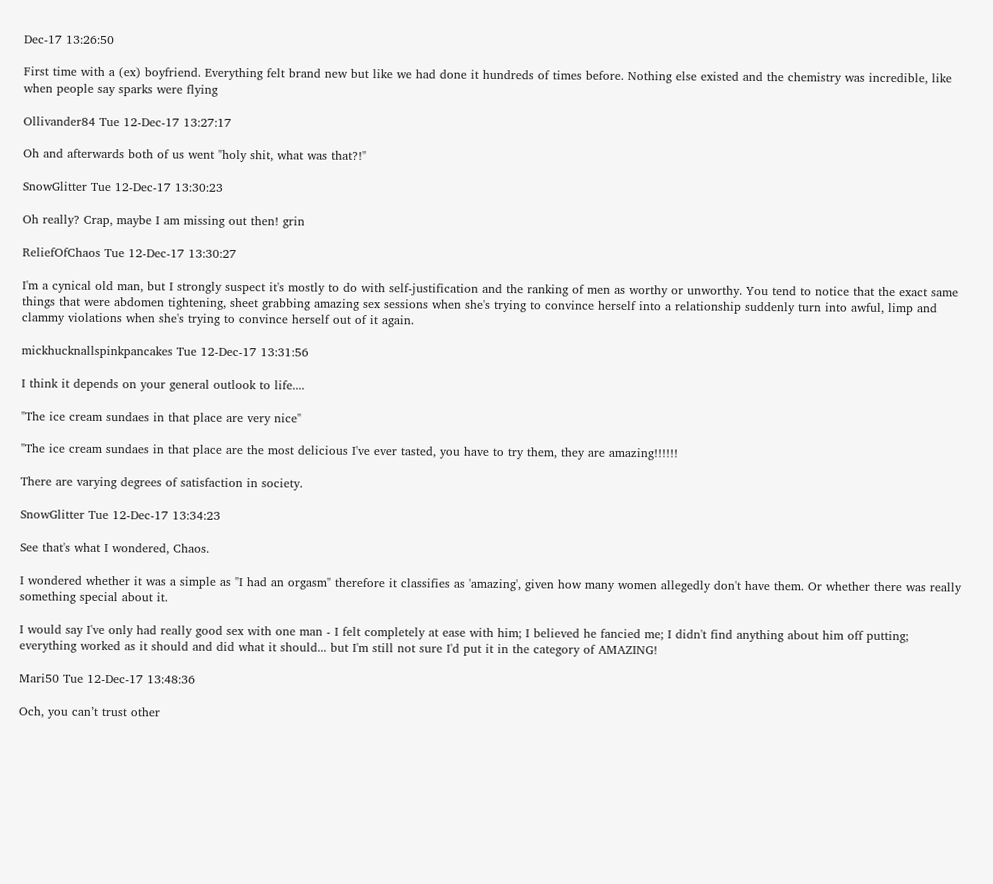Dec-17 13:26:50

First time with a (ex) boyfriend. Everything felt brand new but like we had done it hundreds of times before. Nothing else existed and the chemistry was incredible, like when people say sparks were flying

Ollivander84 Tue 12-Dec-17 13:27:17

Oh and afterwards both of us went "holy shit, what was that?!"

SnowGlitter Tue 12-Dec-17 13:30:23

Oh really? Crap, maybe I am missing out then! grin

ReliefOfChaos Tue 12-Dec-17 13:30:27

I'm a cynical old man, but I strongly suspect it's mostly to do with self-justification and the ranking of men as worthy or unworthy. You tend to notice that the exact same things that were abdomen tightening, sheet grabbing amazing sex sessions when she's trying to convince herself into a relationship suddenly turn into awful, limp and clammy violations when she's trying to convince herself out of it again.

mickhucknallspinkpancakes Tue 12-Dec-17 13:31:56

I think it depends on your general outlook to life....

"The ice cream sundaes in that place are very nice"

"The ice cream sundaes in that place are the most delicious I've ever tasted, you have to try them, they are amazing!!!!!!

There are varying degrees of satisfaction in society.

SnowGlitter Tue 12-Dec-17 13:34:23

See that's what I wondered, Chaos.

I wondered whether it was a simple as "I had an orgasm" therefore it classifies as 'amazing', given how many women allegedly don't have them. Or whether there was really something special about it.

I would say I've only had really good sex with one man - I felt completely at ease with him; I believed he fancied me; I didn't find anything about him off putting; everything worked as it should and did what it should... but I'm still not sure I'd put it in the category of AMAZING!

Mari50 Tue 12-Dec-17 13:48:36

Och, you can’t trust other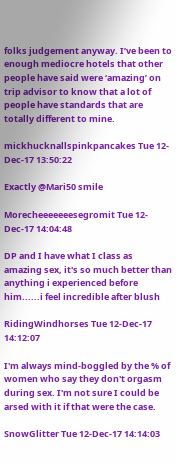folks judgement anyway. I’ve been to enough mediocre hotels that other people have said were ‘amazing’ on trip advisor to know that a lot of people have standards that are totally different to mine.

mickhucknallspinkpancakes Tue 12-Dec-17 13:50:22

Exactly @Mari50 smile

Morecheeeeeeesegromit Tue 12-Dec-17 14:04:48

DP and I have what I class as amazing sex, it's so much better than anything i experienced before him......i feel incredible after blush

RidingWindhorses Tue 12-Dec-17 14:12:07

I'm always mind-boggled by the % of women who say they don't orgasm during sex. I'm not sure I could be arsed with it if that were the case.

SnowGlitter Tue 12-Dec-17 14:14:03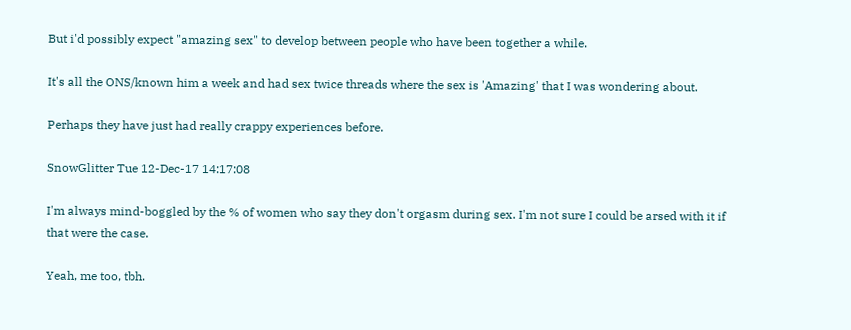But i'd possibly expect "amazing sex" to develop between people who have been together a while.

It's all the ONS/known him a week and had sex twice threads where the sex is 'Amazing' that I was wondering about.

Perhaps they have just had really crappy experiences before.

SnowGlitter Tue 12-Dec-17 14:17:08

I'm always mind-boggled by the % of women who say they don't orgasm during sex. I'm not sure I could be arsed with it if that were the case.

Yeah, me too, tbh.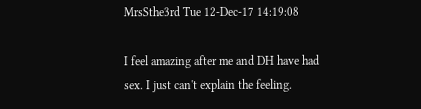MrsSthe3rd Tue 12-Dec-17 14:19:08

I feel amazing after me and DH have had sex. I just can't explain the feeling.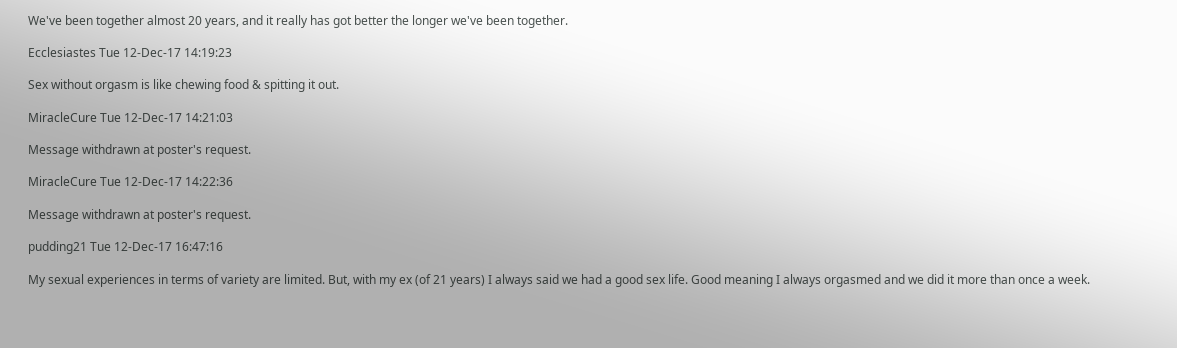We've been together almost 20 years, and it really has got better the longer we've been together.

Ecclesiastes Tue 12-Dec-17 14:19:23

Sex without orgasm is like chewing food & spitting it out.

MiracleCure Tue 12-Dec-17 14:21:03

Message withdrawn at poster's request.

MiracleCure Tue 12-Dec-17 14:22:36

Message withdrawn at poster's request.

pudding21 Tue 12-Dec-17 16:47:16

My sexual experiences in terms of variety are limited. But, with my ex (of 21 years) I always said we had a good sex life. Good meaning I always orgasmed and we did it more than once a week.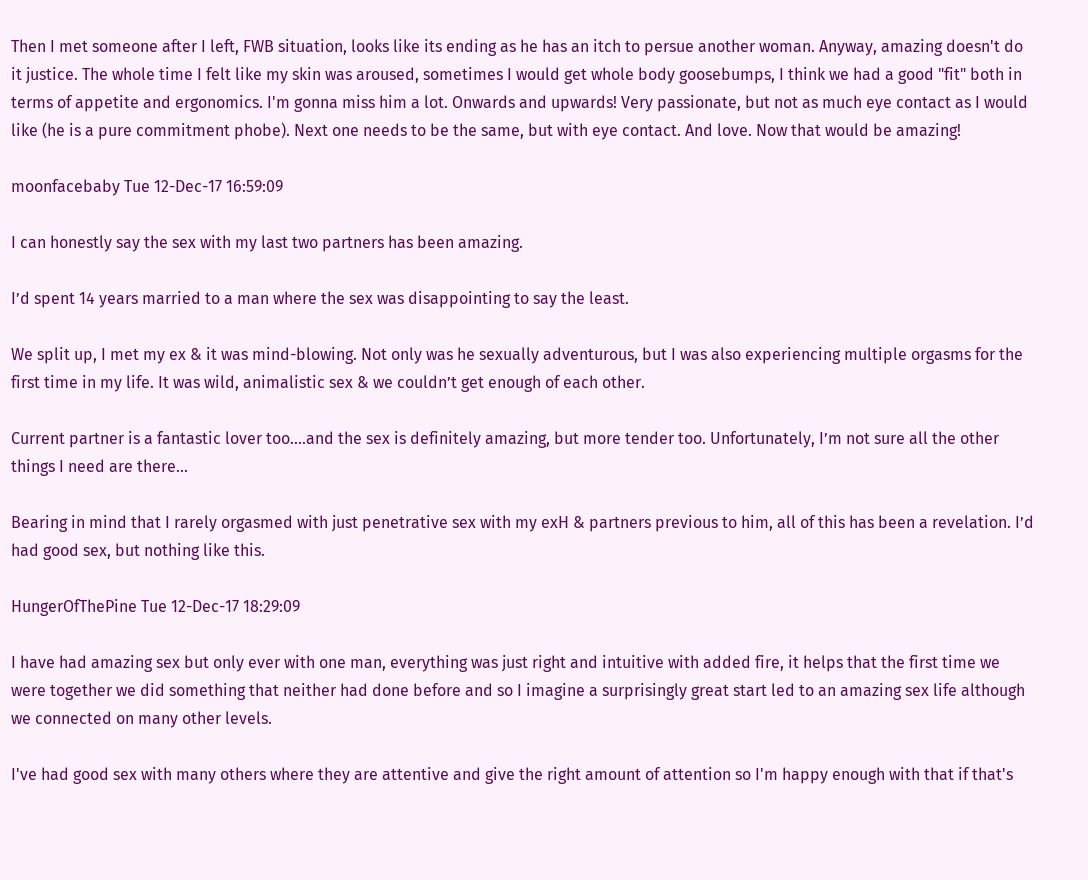Then I met someone after I left, FWB situation, looks like its ending as he has an itch to persue another woman. Anyway, amazing doesn't do it justice. The whole time I felt like my skin was aroused, sometimes I would get whole body goosebumps, I think we had a good "fit" both in terms of appetite and ergonomics. I'm gonna miss him a lot. Onwards and upwards! Very passionate, but not as much eye contact as I would like (he is a pure commitment phobe). Next one needs to be the same, but with eye contact. And love. Now that would be amazing!

moonfacebaby Tue 12-Dec-17 16:59:09

I can honestly say the sex with my last two partners has been amazing.

I’d spent 14 years married to a man where the sex was disappointing to say the least.

We split up, I met my ex & it was mind-blowing. Not only was he sexually adventurous, but I was also experiencing multiple orgasms for the first time in my life. It was wild, animalistic sex & we couldn’t get enough of each other.

Current partner is a fantastic lover too....and the sex is definitely amazing, but more tender too. Unfortunately, I’m not sure all the other things I need are there...

Bearing in mind that I rarely orgasmed with just penetrative sex with my exH & partners previous to him, all of this has been a revelation. I’d had good sex, but nothing like this.

HungerOfThePine Tue 12-Dec-17 18:29:09

I have had amazing sex but only ever with one man, everything was just right and intuitive with added fire, it helps that the first time we were together we did something that neither had done before and so I imagine a surprisingly great start led to an amazing sex life although we connected on many other levels.

I've had good sex with many others where they are attentive and give the right amount of attention so I'm happy enough with that if that's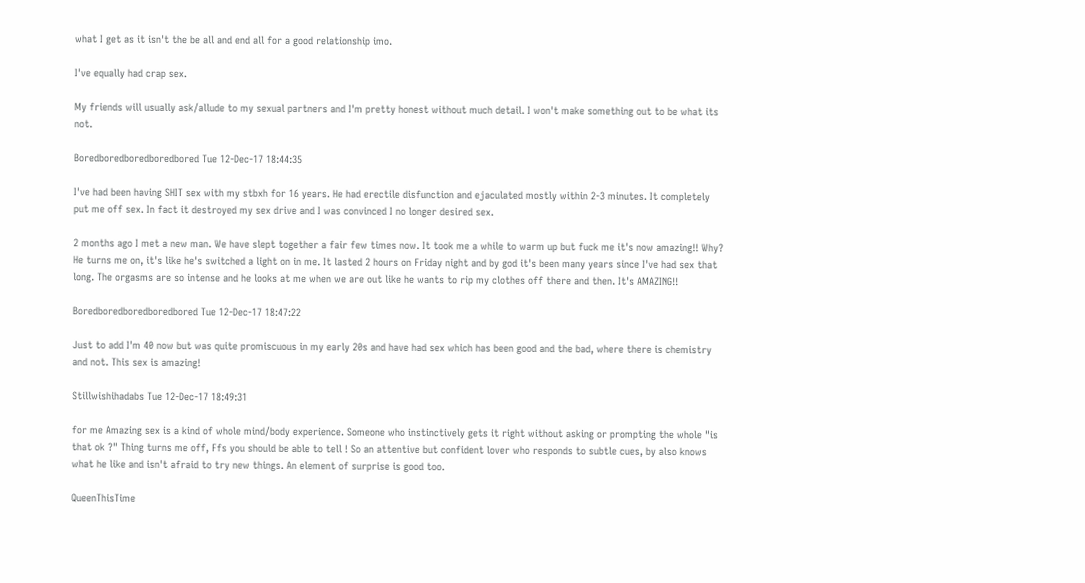what I get as it isn't the be all and end all for a good relationship imo.

I've equally had crap sex.

My friends will usually ask/allude to my sexual partners and I'm pretty honest without much detail. I won't make something out to be what its not.

Boredboredboredboredbored Tue 12-Dec-17 18:44:35

I've had been having SHIT sex with my stbxh for 16 years. He had erectile disfunction and ejaculated mostly within 2-3 minutes. It completely put me off sex. In fact it destroyed my sex drive and I was convinced I no longer desired sex.

2 months ago I met a new man. We have slept together a fair few times now. It took me a while to warm up but fuck me it's now amazing!! Why? He turns me on, it's like he's switched a light on in me. It lasted 2 hours on Friday night and by god it's been many years since I've had sex that long. The orgasms are so intense and he looks at me when we are out like he wants to rip my clothes off there and then. It's AMAZING!!

Boredboredboredboredbored Tue 12-Dec-17 18:47:22

Just to add I'm 40 now but was quite promiscuous in my early 20s and have had sex which has been good and the bad, where there is chemistry and not. This sex is amazing!

Stillwishihadabs Tue 12-Dec-17 18:49:31

for me Amazing sex is a kind of whole mind/body experience. Someone who instinctively gets it right without asking or prompting the whole "is that ok ?" Thing turns me off, Ffs you should be able to tell ! So an attentive but confident lover who responds to subtle cues, by also knows what he like and isn't afraid to try new things. An element of surprise is good too.

QueenThisTime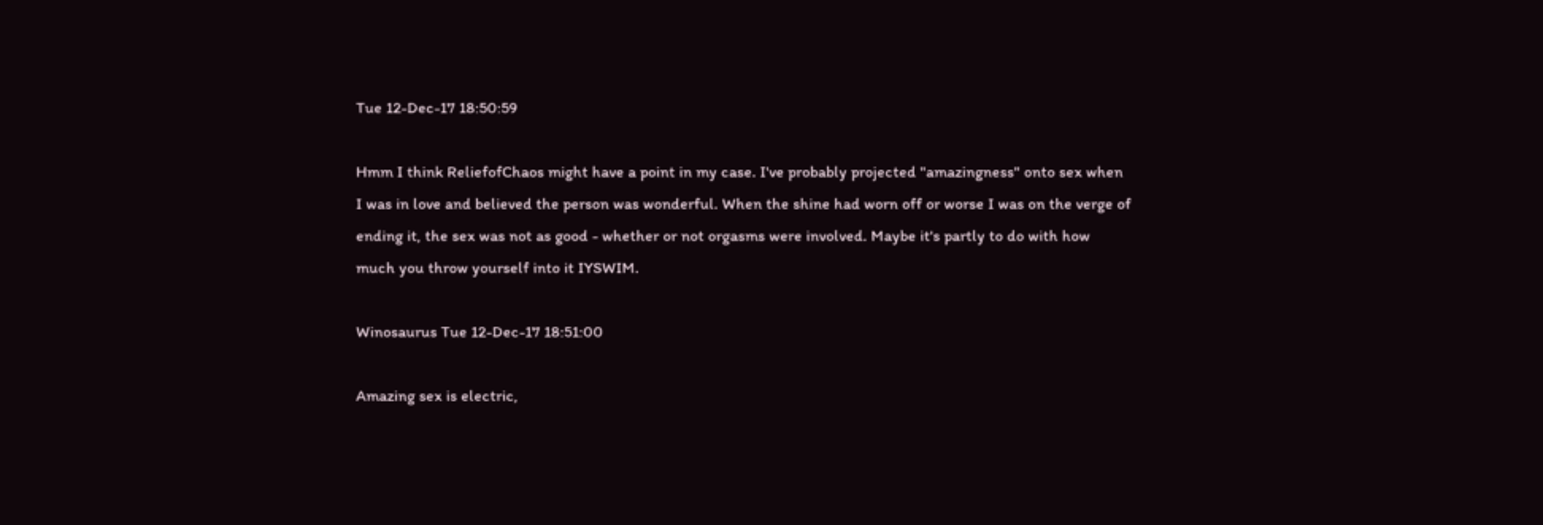Tue 12-Dec-17 18:50:59

Hmm I think ReliefofChaos might have a point in my case. I've probably projected "amazingness" onto sex when I was in love and believed the person was wonderful. When the shine had worn off or worse I was on the verge of ending it, the sex was not as good - whether or not orgasms were involved. Maybe it's partly to do with how much you throw yourself into it IYSWIM.

Winosaurus Tue 12-Dec-17 18:51:00

Amazing sex is electric,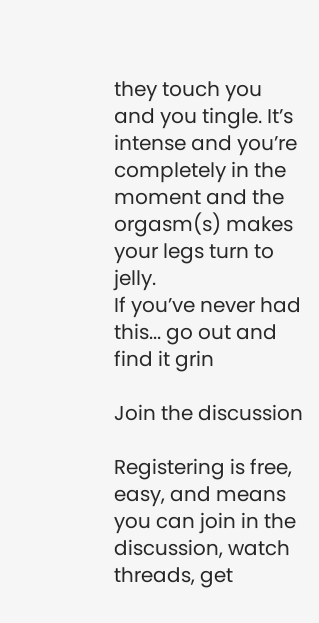they touch you and you tingle. It’s intense and you’re completely in the moment and the orgasm(s) makes your legs turn to jelly.
If you’ve never had this... go out and find it grin

Join the discussion

Registering is free, easy, and means you can join in the discussion, watch threads, get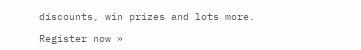discounts, win prizes and lots more.

Register now »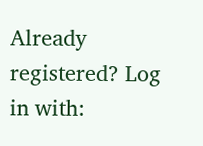Already registered? Log in with: